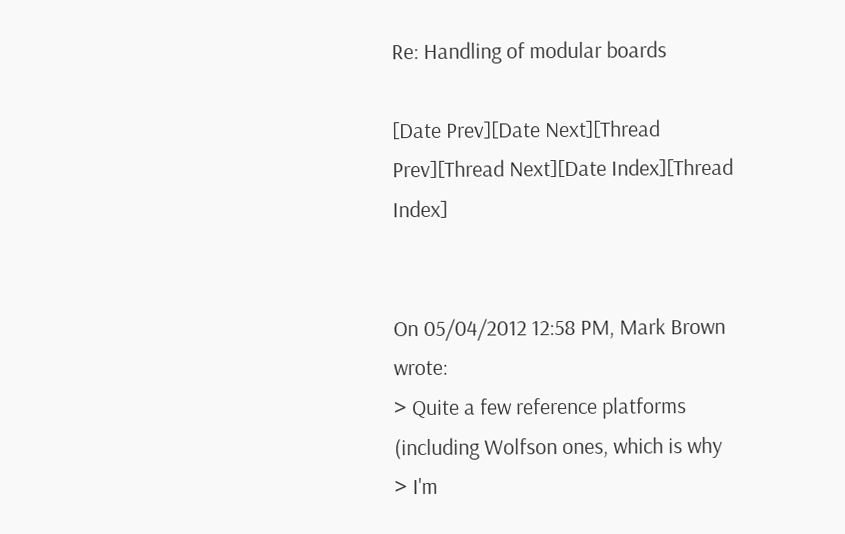Re: Handling of modular boards

[Date Prev][Date Next][Thread Prev][Thread Next][Date Index][Thread Index]


On 05/04/2012 12:58 PM, Mark Brown wrote:
> Quite a few reference platforms (including Wolfson ones, which is why
> I'm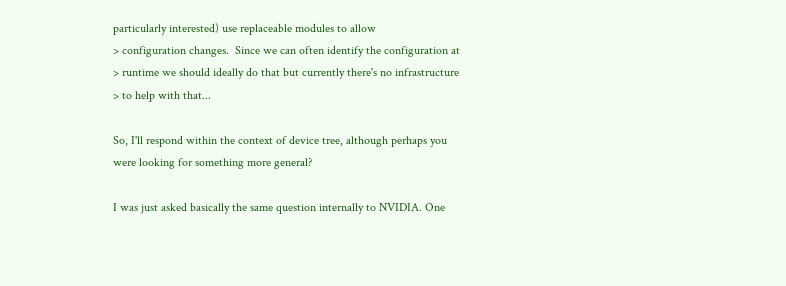particularly interested) use replaceable modules to allow
> configuration changes.  Since we can often identify the configuration at
> runtime we should ideally do that but currently there's no infrastructure
> to help with that...

So, I'll respond within the context of device tree, although perhaps you
were looking for something more general?

I was just asked basically the same question internally to NVIDIA. One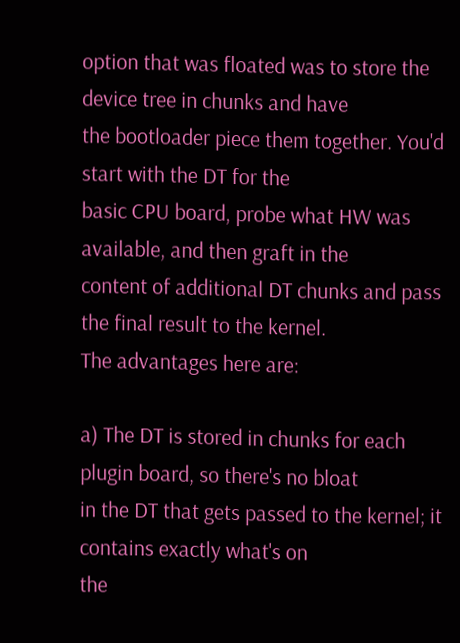option that was floated was to store the device tree in chunks and have
the bootloader piece them together. You'd start with the DT for the
basic CPU board, probe what HW was available, and then graft in the
content of additional DT chunks and pass the final result to the kernel.
The advantages here are:

a) The DT is stored in chunks for each plugin board, so there's no bloat
in the DT that gets passed to the kernel; it contains exactly what's on
the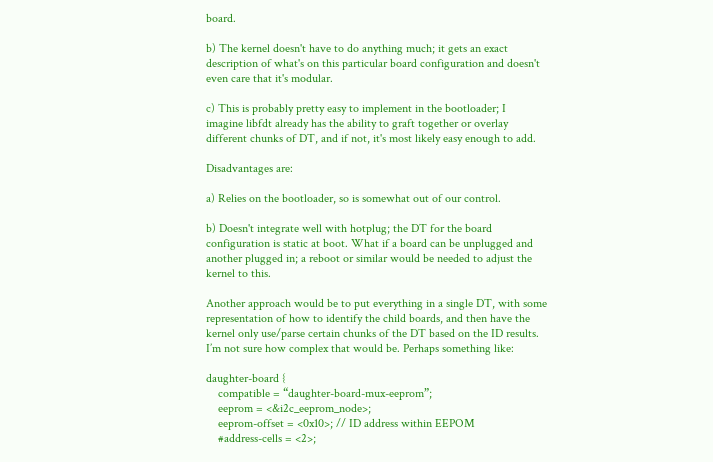board.

b) The kernel doesn't have to do anything much; it gets an exact
description of what's on this particular board configuration and doesn't
even care that it's modular.

c) This is probably pretty easy to implement in the bootloader; I
imagine libfdt already has the ability to graft together or overlay
different chunks of DT, and if not, it's most likely easy enough to add.

Disadvantages are:

a) Relies on the bootloader, so is somewhat out of our control.

b) Doesn't integrate well with hotplug; the DT for the board
configuration is static at boot. What if a board can be unplugged and
another plugged in; a reboot or similar would be needed to adjust the
kernel to this.

Another approach would be to put everything in a single DT, with some
representation of how to identify the child boards, and then have the
kernel only use/parse certain chunks of the DT based on the ID results.
I’m not sure how complex that would be. Perhaps something like:

daughter-board {
    compatible = “daughter-board-mux-eeprom”;
    eeprom = <&i2c_eeprom_node>;
    eeprom-offset = <0x10>; // ID address within EEPOM
    #address-cells = <2>;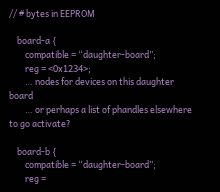// # bytes in EEPROM

    board-a {
        compatible = “daughter-board”;
        reg = <0x1234>;
        … nodes for devices on this daughter board
        … or perhaps a list of phandles elsewhere to go activate?

    board-b {
        compatible = “daughter-board”;
        reg =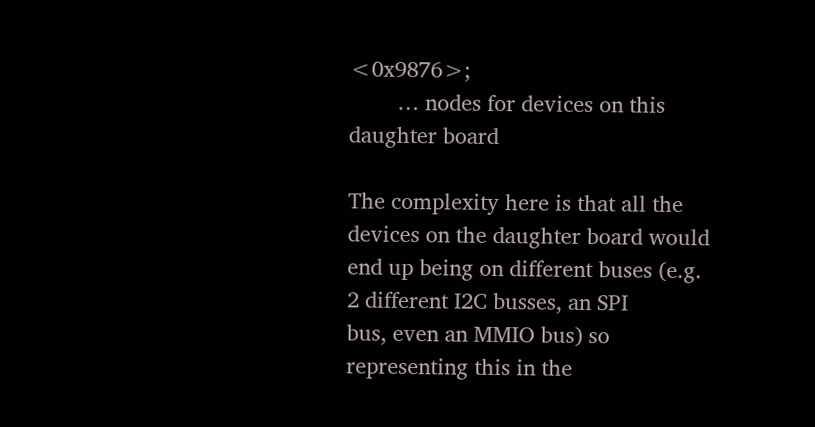<0x9876>;
        … nodes for devices on this daughter board

The complexity here is that all the devices on the daughter board would
end up being on different buses (e.g. 2 different I2C busses, an SPI
bus, even an MMIO bus) so representing this in the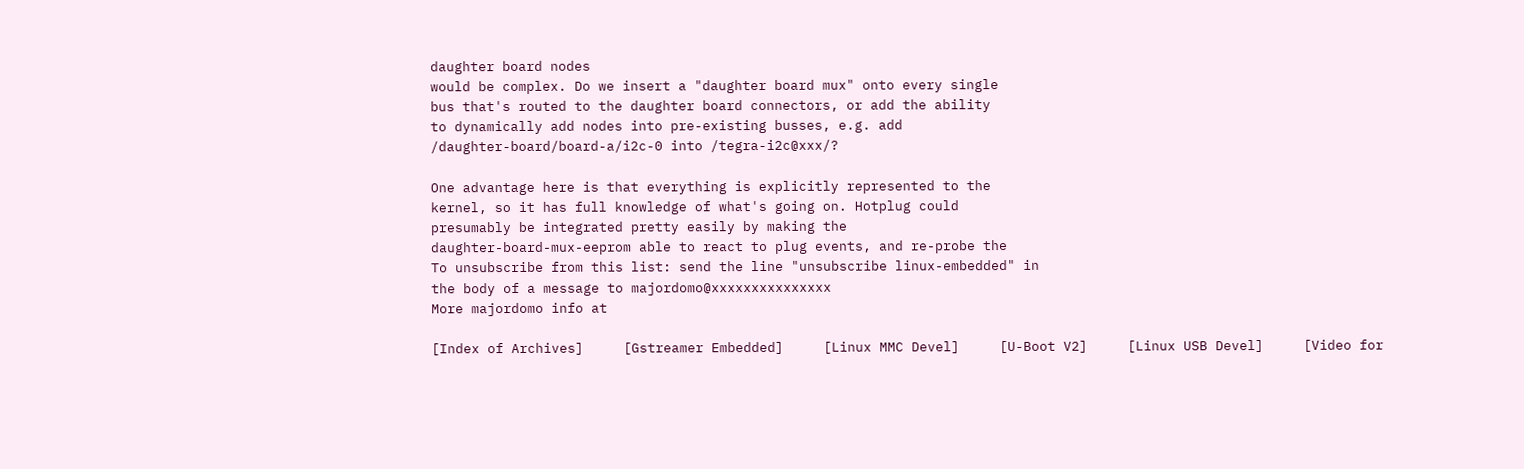daughter board nodes
would be complex. Do we insert a "daughter board mux" onto every single
bus that's routed to the daughter board connectors, or add the ability
to dynamically add nodes into pre-existing busses, e.g. add
/daughter-board/board-a/i2c-0 into /tegra-i2c@xxx/?

One advantage here is that everything is explicitly represented to the
kernel, so it has full knowledge of what's going on. Hotplug could
presumably be integrated pretty easily by making the
daughter-board-mux-eeprom able to react to plug events, and re-probe the
To unsubscribe from this list: send the line "unsubscribe linux-embedded" in
the body of a message to majordomo@xxxxxxxxxxxxxxx
More majordomo info at

[Index of Archives]     [Gstreamer Embedded]     [Linux MMC Devel]     [U-Boot V2]     [Linux USB Devel]     [Video for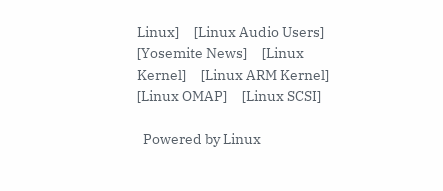Linux]     [Linux Audio Users]     [Yosemite News]     [Linux Kernel]     [Linux ARM Kernel]     [Linux OMAP]     [Linux SCSI]

  Powered by Linux